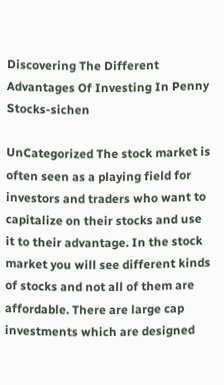Discovering The Different Advantages Of Investing In Penny Stocks-sichen

UnCategorized The stock market is often seen as a playing field for investors and traders who want to capitalize on their stocks and use it to their advantage. In the stock market you will see different kinds of stocks and not all of them are affordable. There are large cap investments which are designed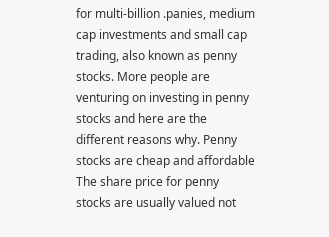for multi-billion .panies, medium cap investments and small cap trading, also known as penny stocks. More people are venturing on investing in penny stocks and here are the different reasons why. Penny stocks are cheap and affordable The share price for penny stocks are usually valued not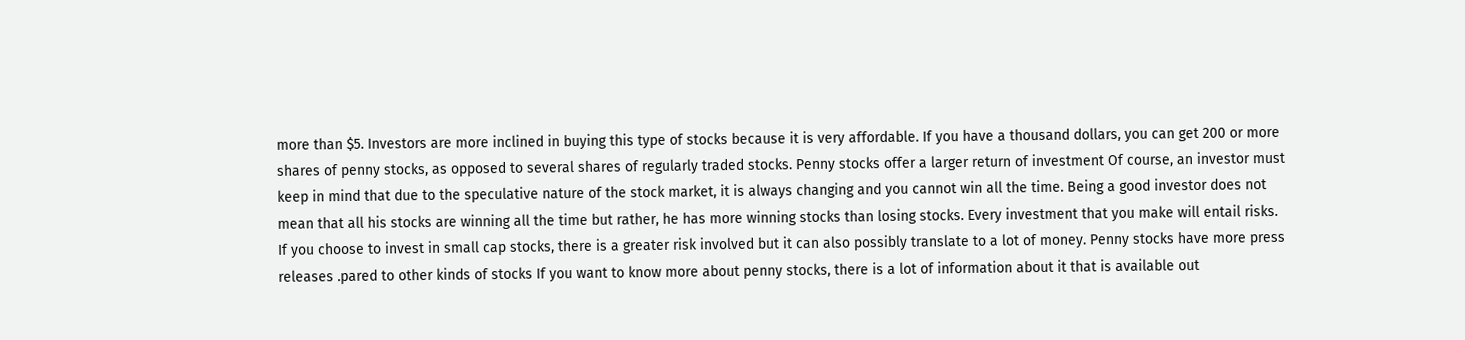more than $5. Investors are more inclined in buying this type of stocks because it is very affordable. If you have a thousand dollars, you can get 200 or more shares of penny stocks, as opposed to several shares of regularly traded stocks. Penny stocks offer a larger return of investment Of course, an investor must keep in mind that due to the speculative nature of the stock market, it is always changing and you cannot win all the time. Being a good investor does not mean that all his stocks are winning all the time but rather, he has more winning stocks than losing stocks. Every investment that you make will entail risks. If you choose to invest in small cap stocks, there is a greater risk involved but it can also possibly translate to a lot of money. Penny stocks have more press releases .pared to other kinds of stocks If you want to know more about penny stocks, there is a lot of information about it that is available out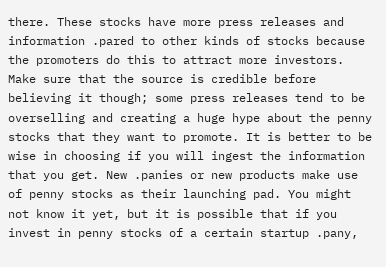there. These stocks have more press releases and information .pared to other kinds of stocks because the promoters do this to attract more investors. Make sure that the source is credible before believing it though; some press releases tend to be overselling and creating a huge hype about the penny stocks that they want to promote. It is better to be wise in choosing if you will ingest the information that you get. New .panies or new products make use of penny stocks as their launching pad. You might not know it yet, but it is possible that if you invest in penny stocks of a certain startup .pany,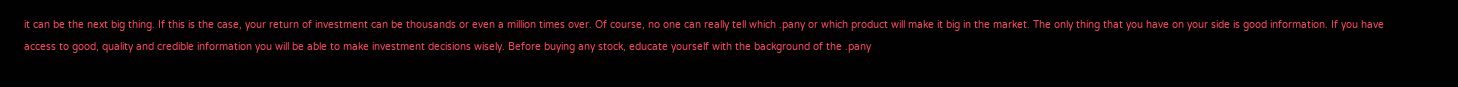it can be the next big thing. If this is the case, your return of investment can be thousands or even a million times over. Of course, no one can really tell which .pany or which product will make it big in the market. The only thing that you have on your side is good information. If you have access to good, quality and credible information you will be able to make investment decisions wisely. Before buying any stock, educate yourself with the background of the .pany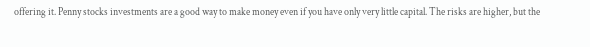offering it. Penny stocks investments are a good way to make money even if you have only very little capital. The risks are higher, but the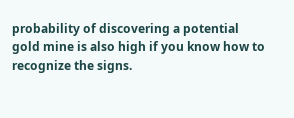probability of discovering a potential gold mine is also high if you know how to recognize the signs.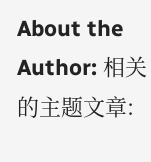About the Author: 相关的主题文章: